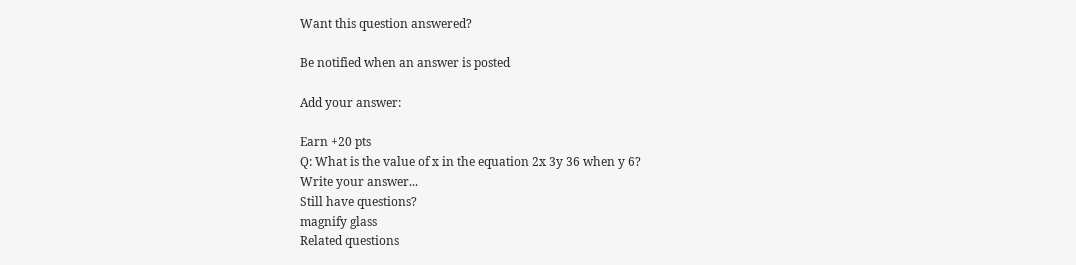Want this question answered?

Be notified when an answer is posted

Add your answer:

Earn +20 pts
Q: What is the value of x in the equation 2x 3y 36 when y 6?
Write your answer...
Still have questions?
magnify glass
Related questions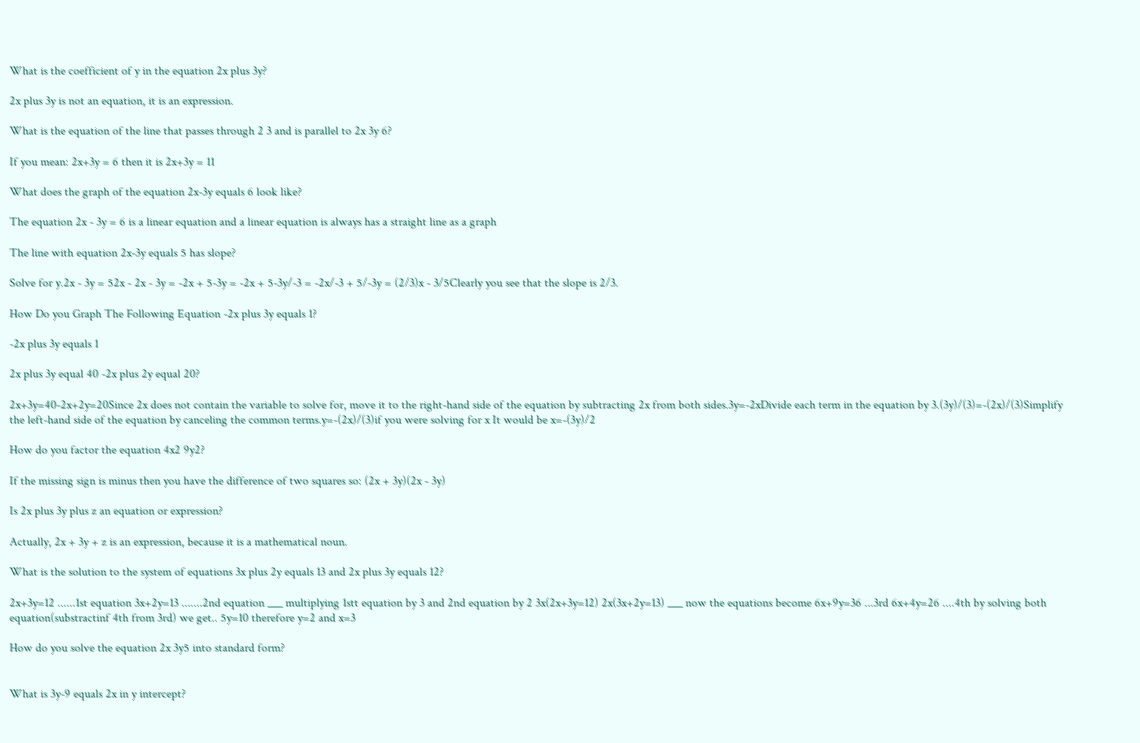What is the coefficient of y in the equation 2x plus 3y?

2x plus 3y is not an equation, it is an expression.

What is the equation of the line that passes through 2 3 and is parallel to 2x 3y 6?

If you mean: 2x+3y = 6 then it is 2x+3y = 11

What does the graph of the equation 2x-3y equals 6 look like?

The equation 2x - 3y = 6 is a linear equation and a linear equation is always has a straight line as a graph

The line with equation 2x-3y equals 5 has slope?

Solve for y.2x - 3y = 52x - 2x - 3y = -2x + 5-3y = -2x + 5-3y/-3 = -2x/-3 + 5/-3y = (2/3)x - 3/5Clearly you see that the slope is 2/3.

How Do you Graph The Following Equation -2x plus 3y equals 1?

-2x plus 3y equals 1

2x plus 3y equal 40 -2x plus 2y equal 20?

2x+3y=40-2x+2y=20Since 2x does not contain the variable to solve for, move it to the right-hand side of the equation by subtracting 2x from both sides.3y=-2xDivide each term in the equation by 3.(3y)/(3)=-(2x)/(3)Simplify the left-hand side of the equation by canceling the common terms.y=-(2x)/(3)if you were solving for x It would be x=-(3y)/2

How do you factor the equation 4x2 9y2?

If the missing sign is minus then you have the difference of two squares so: (2x + 3y)(2x - 3y)

Is 2x plus 3y plus z an equation or expression?

Actually, 2x + 3y + z is an expression, because it is a mathematical noun.

What is the solution to the system of equations 3x plus 2y equals 13 and 2x plus 3y equals 12?

2x+3y=12 ......1st equation 3x+2y=13 .......2nd equation ___ multiplying 1stt equation by 3 and 2nd equation by 2 3x(2x+3y=12) 2x(3x+2y=13) ___ now the equations become 6x+9y=36 ...3rd 6x+4y=26 ....4th by solving both equation(substractinf 4th from 3rd) we get.. 5y=10 therefore y=2 and x=3

How do you solve the equation 2x 3y5 into standard form?


What is 3y-9 equals 2x in y intercept?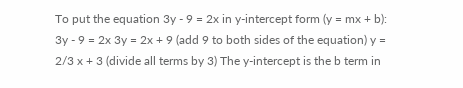To put the equation 3y - 9 = 2x in y-intercept form (y = mx + b): 3y - 9 = 2x 3y = 2x + 9 (add 9 to both sides of the equation) y = 2/3 x + 3 (divide all terms by 3) The y-intercept is the b term in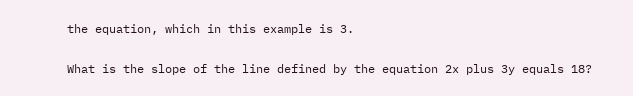the equation, which in this example is 3.

What is the slope of the line defined by the equation 2x plus 3y equals 18?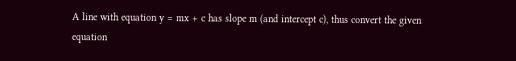A line with equation y = mx + c has slope m (and intercept c), thus convert the given equation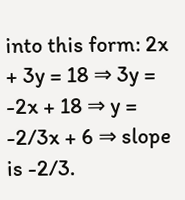into this form: 2x + 3y = 18 ⇒ 3y = -2x + 18 ⇒ y = -2/3x + 6 ⇒ slope is -2/3.